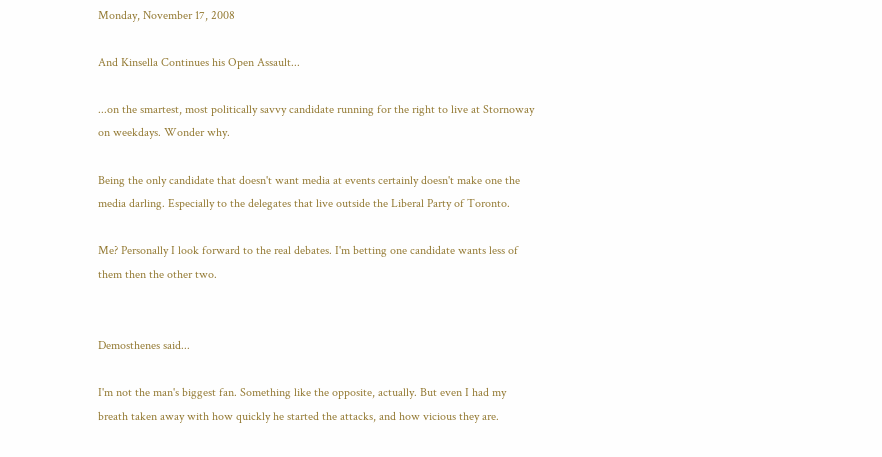Monday, November 17, 2008

And Kinsella Continues his Open Assault...

...on the smartest, most politically savvy candidate running for the right to live at Stornoway on weekdays. Wonder why.

Being the only candidate that doesn't want media at events certainly doesn't make one the media darling. Especially to the delegates that live outside the Liberal Party of Toronto.

Me? Personally I look forward to the real debates. I'm betting one candidate wants less of them then the other two.


Demosthenes said...

I'm not the man's biggest fan. Something like the opposite, actually. But even I had my breath taken away with how quickly he started the attacks, and how vicious they are.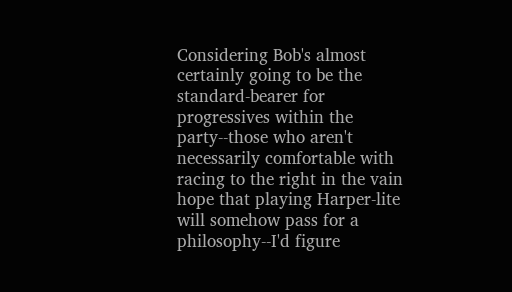Considering Bob's almost certainly going to be the standard-bearer for progressives within the party--those who aren't necessarily comfortable with racing to the right in the vain hope that playing Harper-lite will somehow pass for a philosophy--I'd figure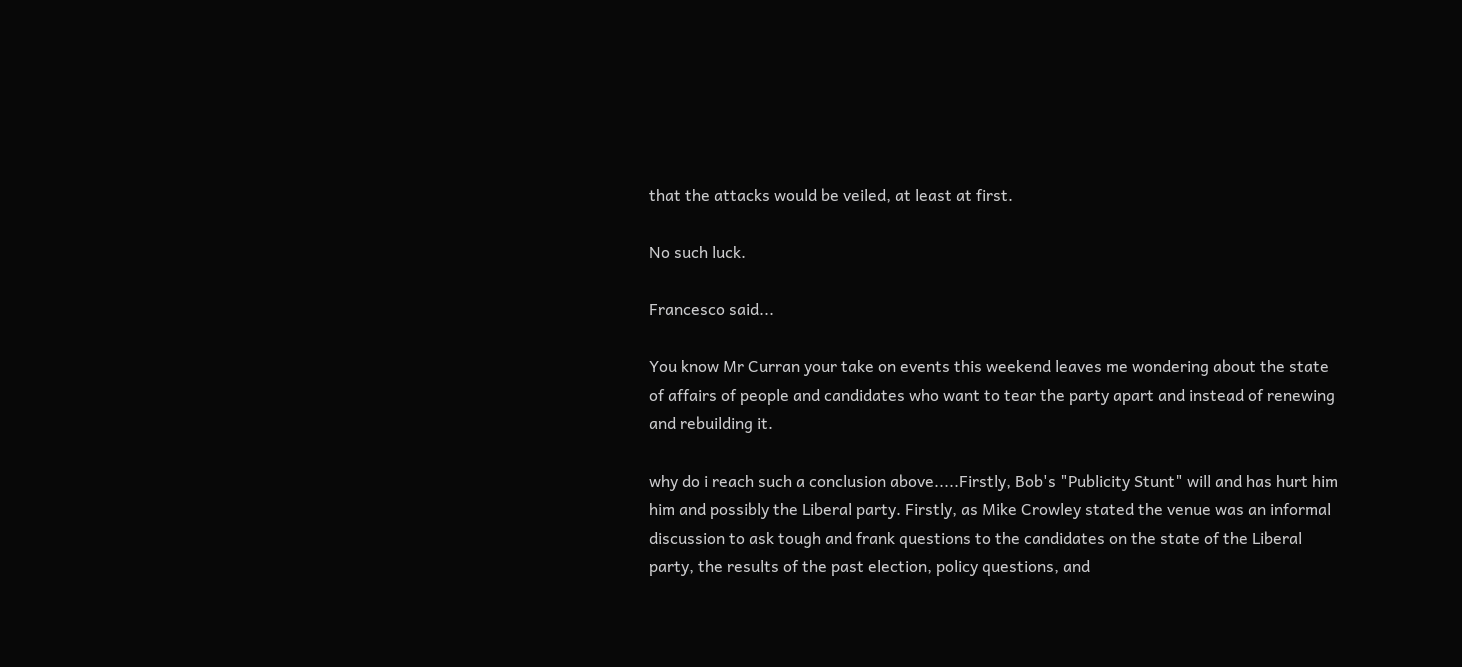that the attacks would be veiled, at least at first.

No such luck.

Francesco said...

You know Mr Curran your take on events this weekend leaves me wondering about the state of affairs of people and candidates who want to tear the party apart and instead of renewing and rebuilding it.

why do i reach such a conclusion above.....Firstly, Bob's "Publicity Stunt" will and has hurt him him and possibly the Liberal party. Firstly, as Mike Crowley stated the venue was an informal discussion to ask tough and frank questions to the candidates on the state of the Liberal party, the results of the past election, policy questions, and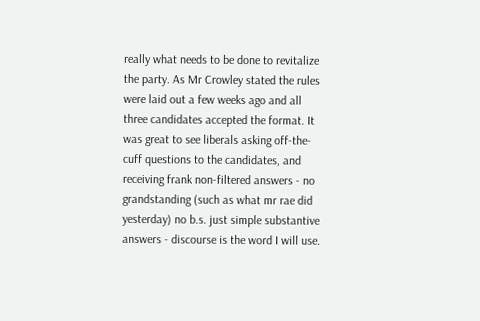really what needs to be done to revitalize the party. As Mr Crowley stated the rules were laid out a few weeks ago and all three candidates accepted the format. It was great to see liberals asking off-the-cuff questions to the candidates, and receiving frank non-filtered answers - no grandstanding (such as what mr rae did yesterday) no b.s. just simple substantive answers - discourse is the word I will use.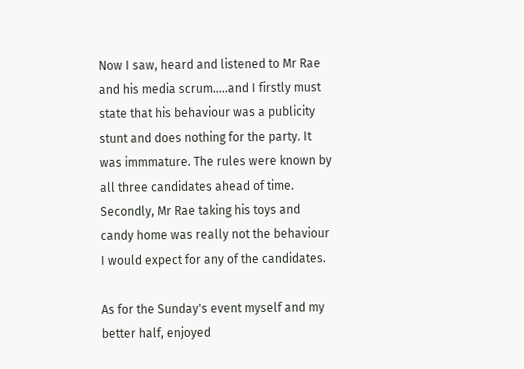Now I saw, heard and listened to Mr Rae and his media scrum.....and I firstly must state that his behaviour was a publicity stunt and does nothing for the party. It was immmature. The rules were known by all three candidates ahead of time. Secondly, Mr Rae taking his toys and candy home was really not the behaviour I would expect for any of the candidates.

As for the Sunday's event myself and my better half, enjoyed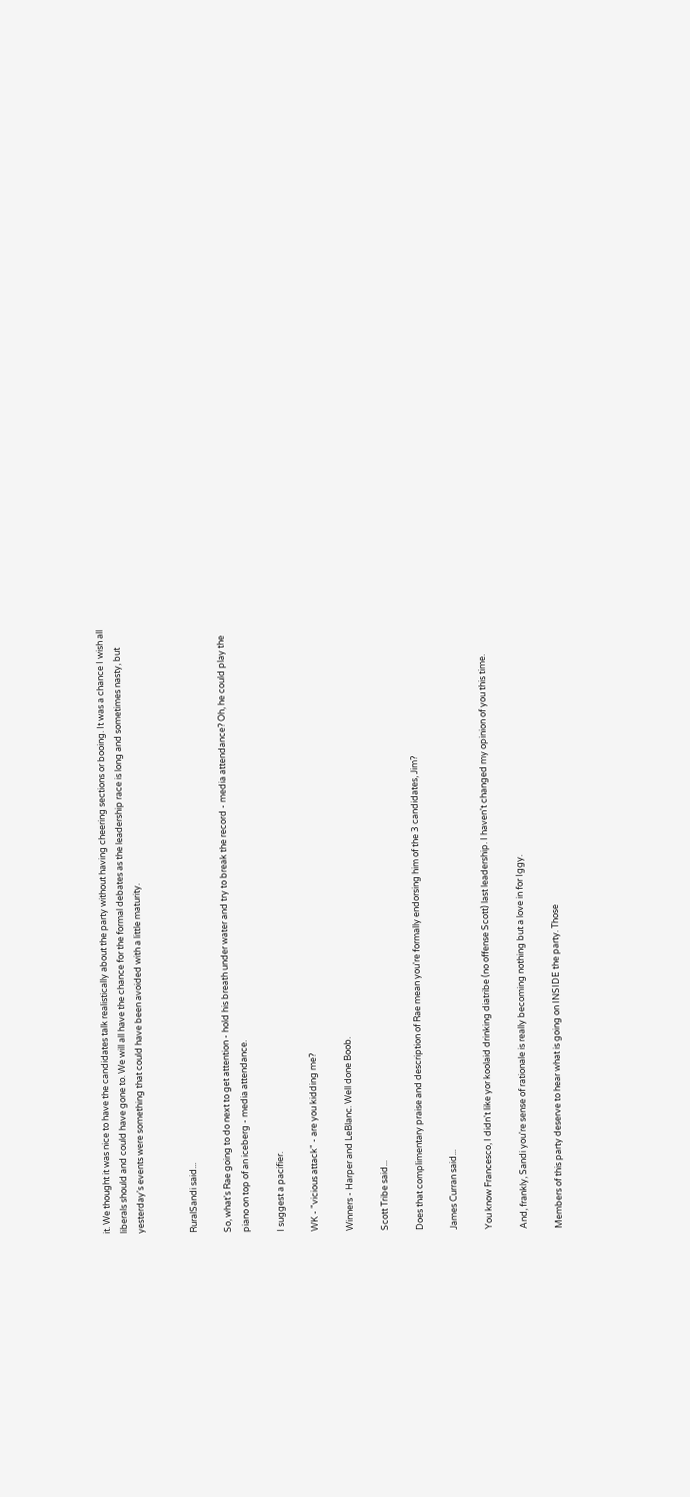it. We thought it was nice to have the candidates talk realistically about the party without having cheering sections or booing. It was a chance I wish all liberals should and could have gone to. We will all have the chance for the formal debates as the leadership race is long and sometimes nasty, but yesterday's events were something that could have been avoided with a little maturity.


RuralSandi said...

So, what's Rae going to do next to get attention - hold his breath under water and try to break the record - media attendance? Oh, he could play the piano on top of an iceberg - media attendance.

I suggest a pacifier.

WK - "vicious attack" - are you kidding me?

Winners - Harper and LeBlanc. Well done Boob.

Scott Tribe said...

Does that complimentary praise and description of Rae mean you're formally endorsing him of the 3 candidates, Jim?

James Curran said...

You know Francesco, I didn't like yor koolaid drinking diatribe (no offense Scott) last leadership. I haven't changed my opinion of you this time.

And, frankly, Sandi you're sense of rationale is really becoming nothing but a love in for Iggy.

Members of this party deserve to hear what is going on INSIDE the party. Those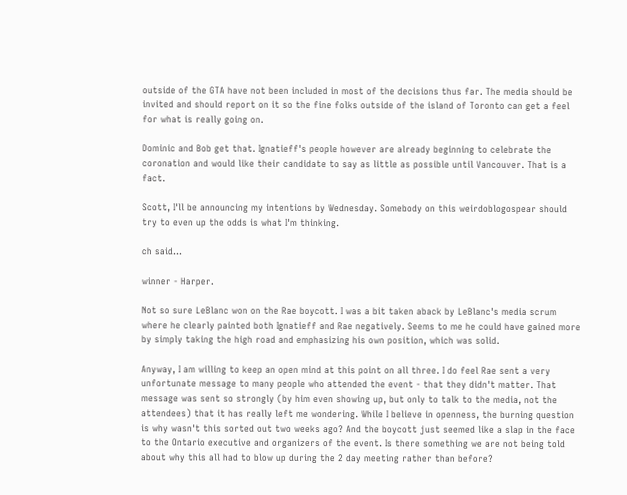outside of the GTA have not been included in most of the decisions thus far. The media should be invited and should report on it so the fine folks outside of the island of Toronto can get a feel for what is really going on.

Dominic and Bob get that. Ignatieff's people however are already beginning to celebrate the coronation and would like their candidate to say as little as possible until Vancouver. That is a fact.

Scott, I'll be announcing my intentions by Wednesday. Somebody on this weirdoblogospear should try to even up the odds is what I'm thinking.

ch said...

winner - Harper.

Not so sure LeBlanc won on the Rae boycott. I was a bit taken aback by LeBlanc's media scrum where he clearly painted both Ignatieff and Rae negatively. Seems to me he could have gained more by simply taking the high road and emphasizing his own position, which was solid.

Anyway, I am willing to keep an open mind at this point on all three. I do feel Rae sent a very unfortunate message to many people who attended the event - that they didn't matter. That message was sent so strongly (by him even showing up, but only to talk to the media, not the attendees) that it has really left me wondering. While I believe in openness, the burning question is why wasn't this sorted out two weeks ago? And the boycott just seemed like a slap in the face to the Ontario executive and organizers of the event. Is there something we are not being told about why this all had to blow up during the 2 day meeting rather than before?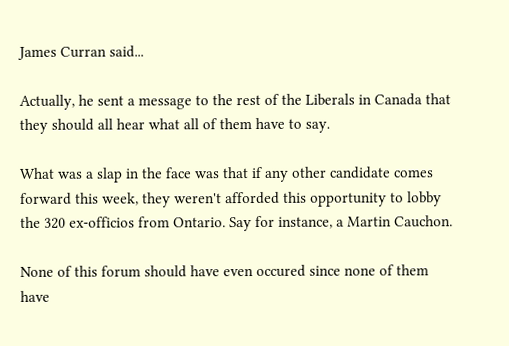James Curran said...

Actually, he sent a message to the rest of the Liberals in Canada that they should all hear what all of them have to say.

What was a slap in the face was that if any other candidate comes forward this week, they weren't afforded this opportunity to lobby the 320 ex-officios from Ontario. Say for instance, a Martin Cauchon.

None of this forum should have even occured since none of them have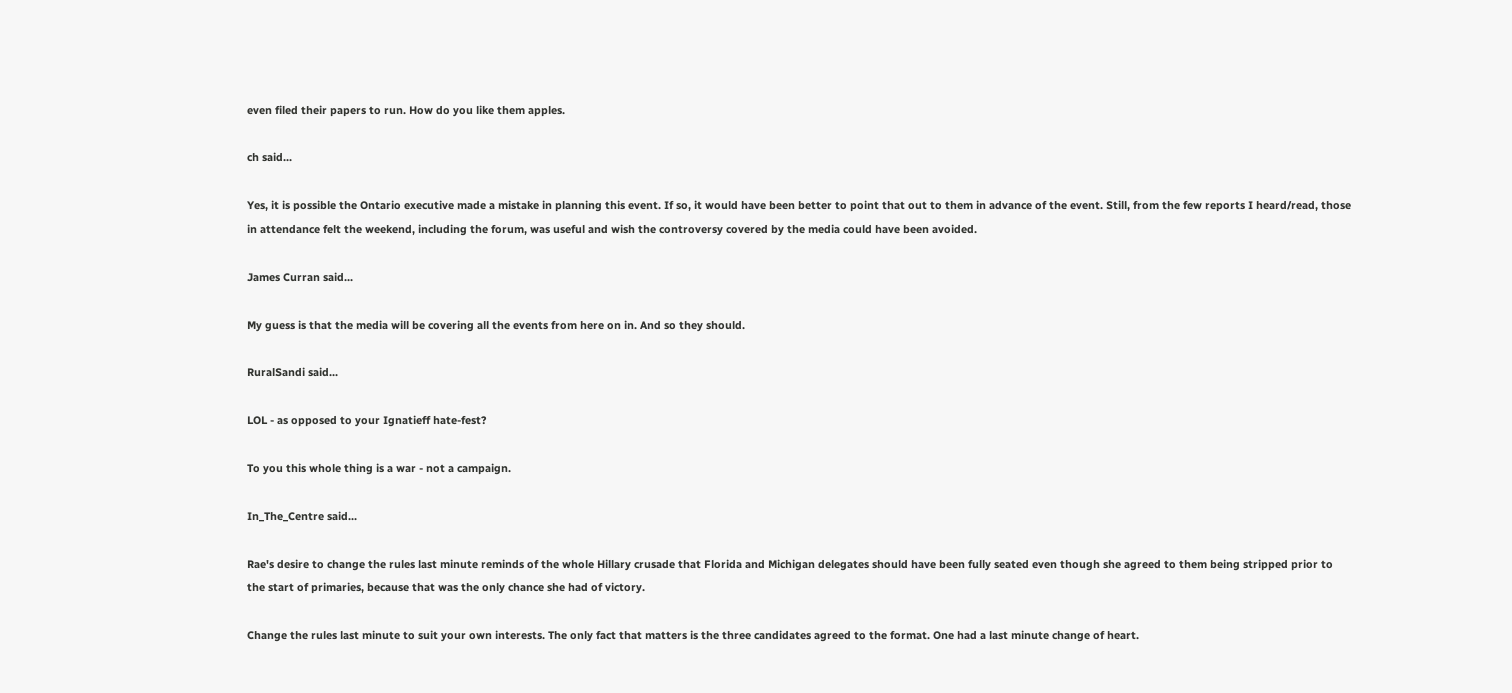even filed their papers to run. How do you like them apples.

ch said...

Yes, it is possible the Ontario executive made a mistake in planning this event. If so, it would have been better to point that out to them in advance of the event. Still, from the few reports I heard/read, those in attendance felt the weekend, including the forum, was useful and wish the controversy covered by the media could have been avoided.

James Curran said...

My guess is that the media will be covering all the events from here on in. And so they should.

RuralSandi said...

LOL - as opposed to your Ignatieff hate-fest?

To you this whole thing is a war - not a campaign.

In_The_Centre said...

Rae's desire to change the rules last minute reminds of the whole Hillary crusade that Florida and Michigan delegates should have been fully seated even though she agreed to them being stripped prior to the start of primaries, because that was the only chance she had of victory.

Change the rules last minute to suit your own interests. The only fact that matters is the three candidates agreed to the format. One had a last minute change of heart.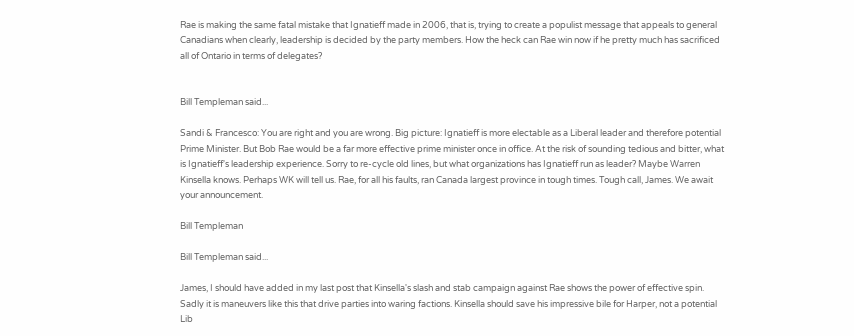Rae is making the same fatal mistake that Ignatieff made in 2006, that is, trying to create a populist message that appeals to general Canadians when clearly, leadership is decided by the party members. How the heck can Rae win now if he pretty much has sacrificed all of Ontario in terms of delegates?


Bill Templeman said...

Sandi & Francesco: You are right and you are wrong. Big picture: Ignatieff is more electable as a Liberal leader and therefore potential Prime Minister. But Bob Rae would be a far more effective prime minister once in office. At the risk of sounding tedious and bitter, what is Ignatieff's leadership experience. Sorry to re-cycle old lines, but what organizations has Ignatieff run as leader? Maybe Warren Kinsella knows. Perhaps WK will tell us. Rae, for all his faults, ran Canada largest province in tough times. Tough call, James. We await your announcement.

Bill Templeman

Bill Templeman said...

James, I should have added in my last post that Kinsella's slash and stab campaign against Rae shows the power of effective spin. Sadly it is maneuvers like this that drive parties into waring factions. Kinsella should save his impressive bile for Harper, not a potential Lib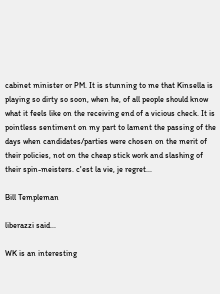cabinet minister or PM. It is stunning to me that Kinsella is playing so dirty so soon, when he, of all people should know what it feels like on the receiving end of a vicious check. It is pointless sentiment on my part to lament the passing of the days when candidates/parties were chosen on the merit of their policies, not on the cheap stick work and slashing of their spin-meisters. c'est la vie, je regret...

Bill Templeman

liberazzi said...

WK is an interesting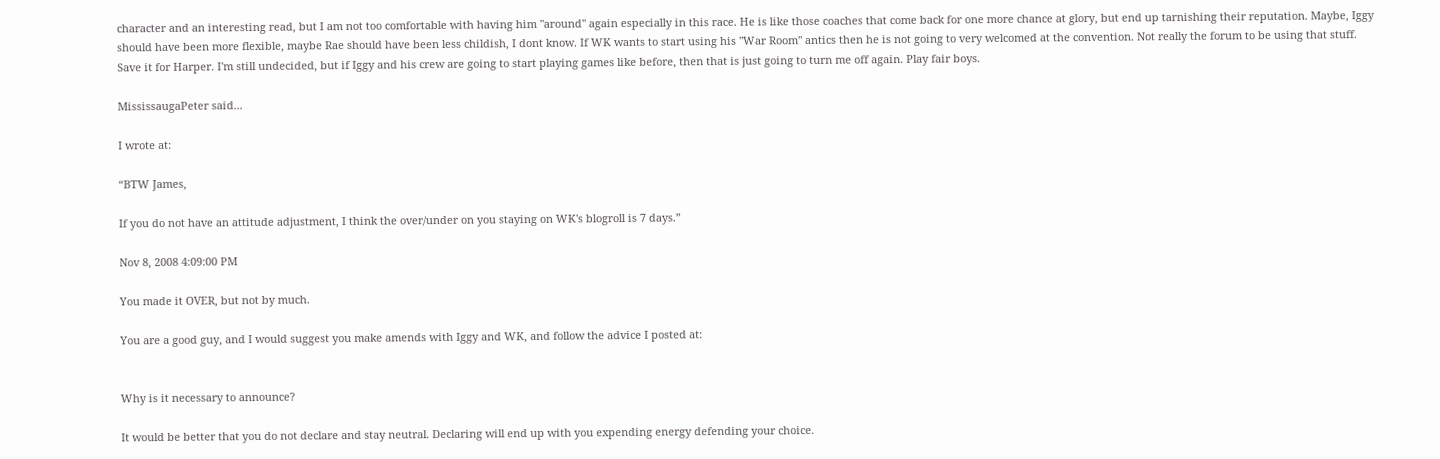character and an interesting read, but I am not too comfortable with having him "around" again especially in this race. He is like those coaches that come back for one more chance at glory, but end up tarnishing their reputation. Maybe, Iggy should have been more flexible, maybe Rae should have been less childish, I dont know. If WK wants to start using his "War Room" antics then he is not going to very welcomed at the convention. Not really the forum to be using that stuff. Save it for Harper. I'm still undecided, but if Iggy and his crew are going to start playing games like before, then that is just going to turn me off again. Play fair boys.

MississaugaPeter said...

I wrote at:

“BTW James,

If you do not have an attitude adjustment, I think the over/under on you staying on WK's blogroll is 7 days.”

Nov 8, 2008 4:09:00 PM

You made it OVER, but not by much.

You are a good guy, and I would suggest you make amends with Iggy and WK, and follow the advice I posted at:


Why is it necessary to announce?

It would be better that you do not declare and stay neutral. Declaring will end up with you expending energy defending your choice.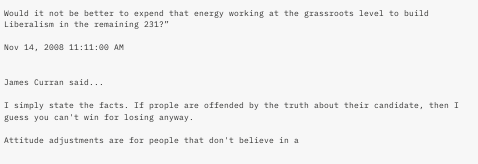Would it not be better to expend that energy working at the grassroots level to build Liberalism in the remaining 231?”

Nov 14, 2008 11:11:00 AM


James Curran said...

I simply state the facts. If prople are offended by the truth about their candidate, then I guess you can't win for losing anyway.

Attitude adjustments are for people that don't believe in a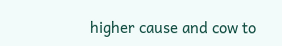higher cause and cow to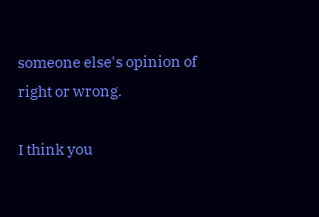someone else's opinion of right or wrong.

I think you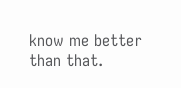know me better than that.